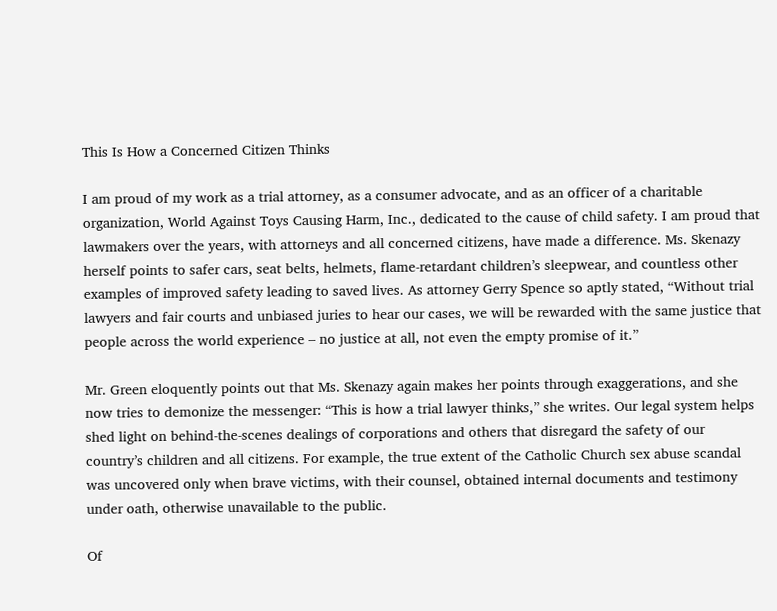This Is How a Concerned Citizen Thinks

I am proud of my work as a trial attorney, as a consumer advocate, and as an officer of a charitable organization, World Against Toys Causing Harm, Inc., dedicated to the cause of child safety. I am proud that lawmakers over the years, with attorneys and all concerned citizens, have made a difference. Ms. Skenazy herself points to safer cars, seat belts, helmets, flame-retardant children’s sleepwear, and countless other examples of improved safety leading to saved lives. As attorney Gerry Spence so aptly stated, “Without trial lawyers and fair courts and unbiased juries to hear our cases, we will be rewarded with the same justice that people across the world experience – no justice at all, not even the empty promise of it.”

Mr. Green eloquently points out that Ms. Skenazy again makes her points through exaggerations, and she now tries to demonize the messenger: “This is how a trial lawyer thinks,” she writes. Our legal system helps shed light on behind-the-scenes dealings of corporations and others that disregard the safety of our country’s children and all citizens. For example, the true extent of the Catholic Church sex abuse scandal was uncovered only when brave victims, with their counsel, obtained internal documents and testimony under oath, otherwise unavailable to the public.

Of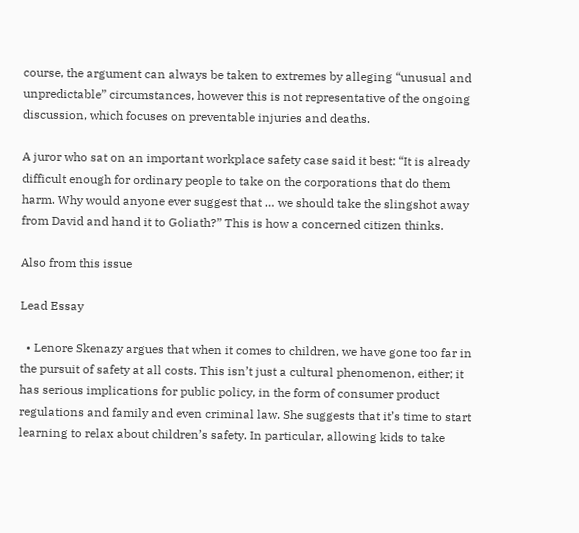course, the argument can always be taken to extremes by alleging “unusual and unpredictable” circumstances, however this is not representative of the ongoing discussion, which focuses on preventable injuries and deaths.

A juror who sat on an important workplace safety case said it best: “It is already difficult enough for ordinary people to take on the corporations that do them harm. Why would anyone ever suggest that … we should take the slingshot away from David and hand it to Goliath?” This is how a concerned citizen thinks.

Also from this issue

Lead Essay

  • Lenore Skenazy argues that when it comes to children, we have gone too far in the pursuit of safety at all costs. This isn’t just a cultural phenomenon, either; it has serious implications for public policy, in the form of consumer product regulations and family and even criminal law. She suggests that it’s time to start learning to relax about children’s safety. In particular, allowing kids to take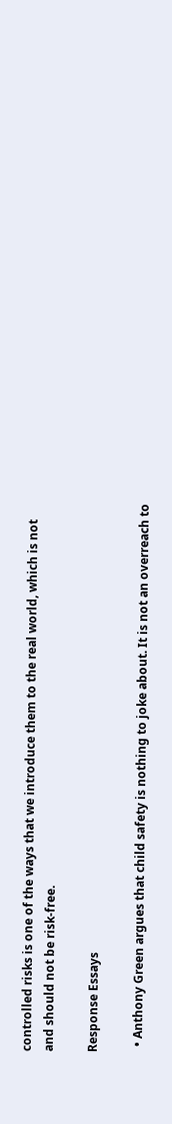controlled risks is one of the ways that we introduce them to the real world, which is not and should not be risk-free.

Response Essays

  • Anthony Green argues that child safety is nothing to joke about. It is not an overreach to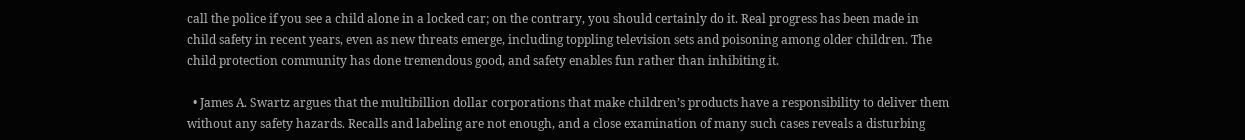call the police if you see a child alone in a locked car; on the contrary, you should certainly do it. Real progress has been made in child safety in recent years, even as new threats emerge, including toppling television sets and poisoning among older children. The child protection community has done tremendous good, and safety enables fun rather than inhibiting it.

  • James A. Swartz argues that the multibillion dollar corporations that make children’s products have a responsibility to deliver them without any safety hazards. Recalls and labeling are not enough, and a close examination of many such cases reveals a disturbing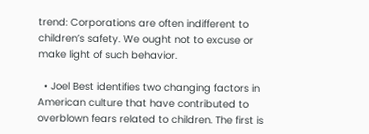trend: Corporations are often indifferent to children’s safety. We ought not to excuse or make light of such behavior.

  • Joel Best identifies two changing factors in American culture that have contributed to overblown fears related to children. The first is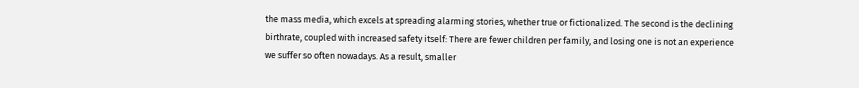the mass media, which excels at spreading alarming stories, whether true or fictionalized. The second is the declining birthrate, coupled with increased safety itself: There are fewer children per family, and losing one is not an experience we suffer so often nowadays. As a result, smaller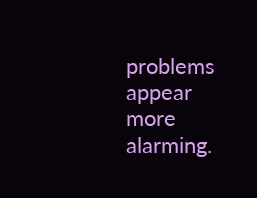problems appear more alarming.